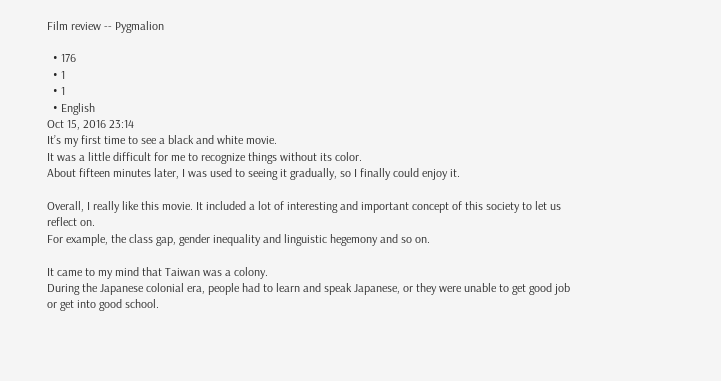Film review -- Pygmalion

  • 176
  • 1
  • 1
  • English
Oct 15, 2016 23:14
It’s my first time to see a black and white movie.
It was a little difficult for me to recognize things without its color.
About fifteen minutes later, I was used to seeing it gradually, so I finally could enjoy it.

Overall, I really like this movie. It included a lot of interesting and important concept of this society to let us reflect on.
For example, the class gap, gender inequality and linguistic hegemony and so on.

It came to my mind that Taiwan was a colony.
During the Japanese colonial era, people had to learn and speak Japanese, or they were unable to get good job or get into good school.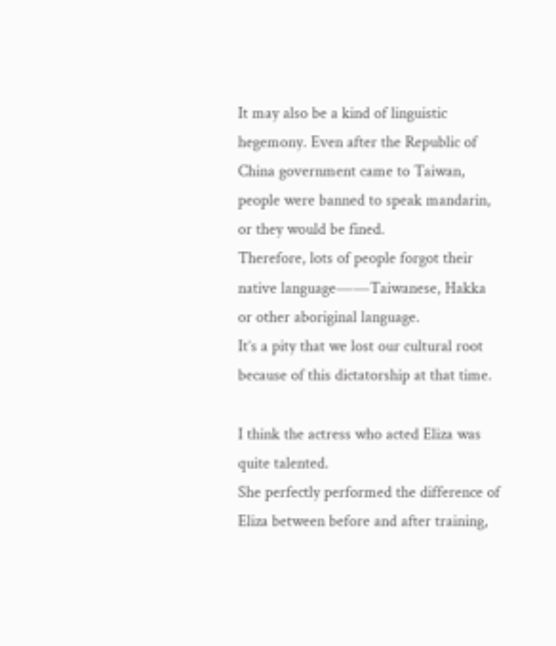It may also be a kind of linguistic hegemony. Even after the Republic of China government came to Taiwan, people were banned to speak mandarin, or they would be fined.
Therefore, lots of people forgot their native language――Taiwanese, Hakka or other aboriginal language.
It’s a pity that we lost our cultural root because of this dictatorship at that time.

I think the actress who acted Eliza was quite talented.
She perfectly performed the difference of Eliza between before and after training,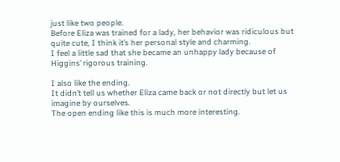just like two people.
Before Eliza was trained for a lady, her behavior was ridiculous but quite cute, I think it’s her personal style and charming.
I feel a little sad that she became an unhappy lady because of Higgins’ rigorous training.

I also like the ending.
It didn’t tell us whether Eliza came back or not directly but let us imagine by ourselves.
The open ending like this is much more interesting.